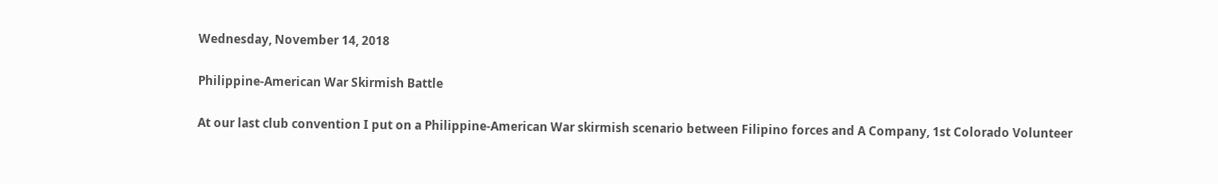Wednesday, November 14, 2018

Philippine-American War Skirmish Battle

At our last club convention I put on a Philippine-American War skirmish scenario between Filipino forces and A Company, 1st Colorado Volunteer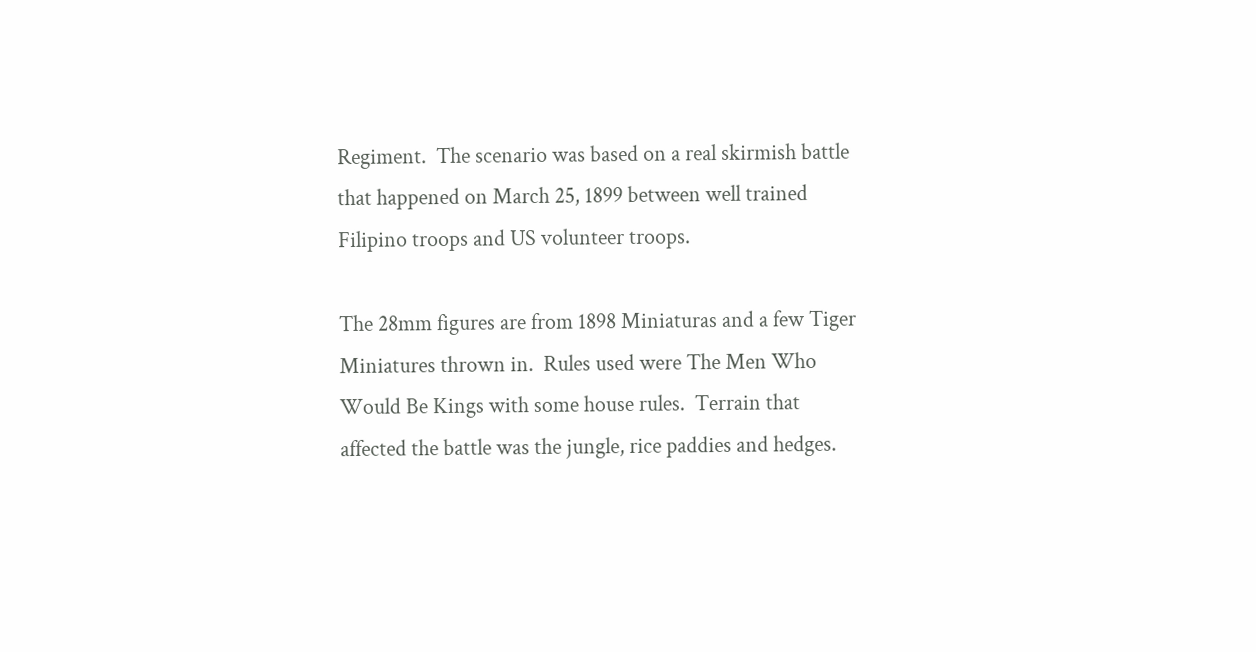Regiment.  The scenario was based on a real skirmish battle that happened on March 25, 1899 between well trained Filipino troops and US volunteer troops.

The 28mm figures are from 1898 Miniaturas and a few Tiger Miniatures thrown in.  Rules used were The Men Who Would Be Kings with some house rules.  Terrain that affected the battle was the jungle, rice paddies and hedges.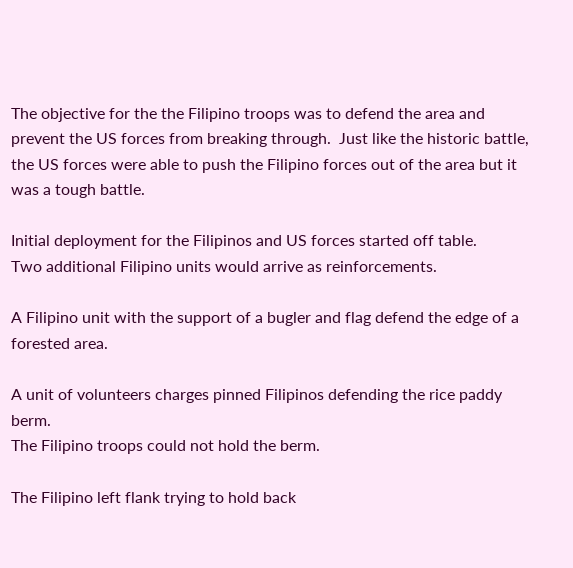The objective for the the Filipino troops was to defend the area and prevent the US forces from breaking through.  Just like the historic battle, the US forces were able to push the Filipino forces out of the area but it was a tough battle.

Initial deployment for the Filipinos and US forces started off table.
Two additional Filipino units would arrive as reinforcements.

A Filipino unit with the support of a bugler and flag defend the edge of a forested area.

A unit of volunteers charges pinned Filipinos defending the rice paddy berm.
The Filipino troops could not hold the berm.

The Filipino left flank trying to hold back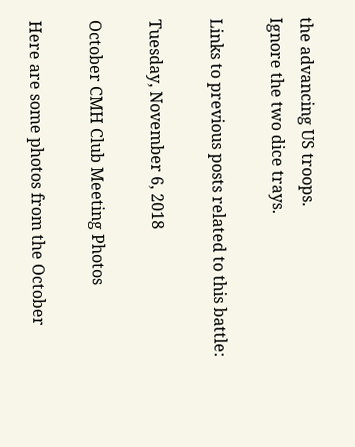the advancing US troops.
Ignore the two dice trays.

Links to previous posts related to this battle:

Tuesday, November 6, 2018

October CMH Club Meeting Photos

Here are some photos from the October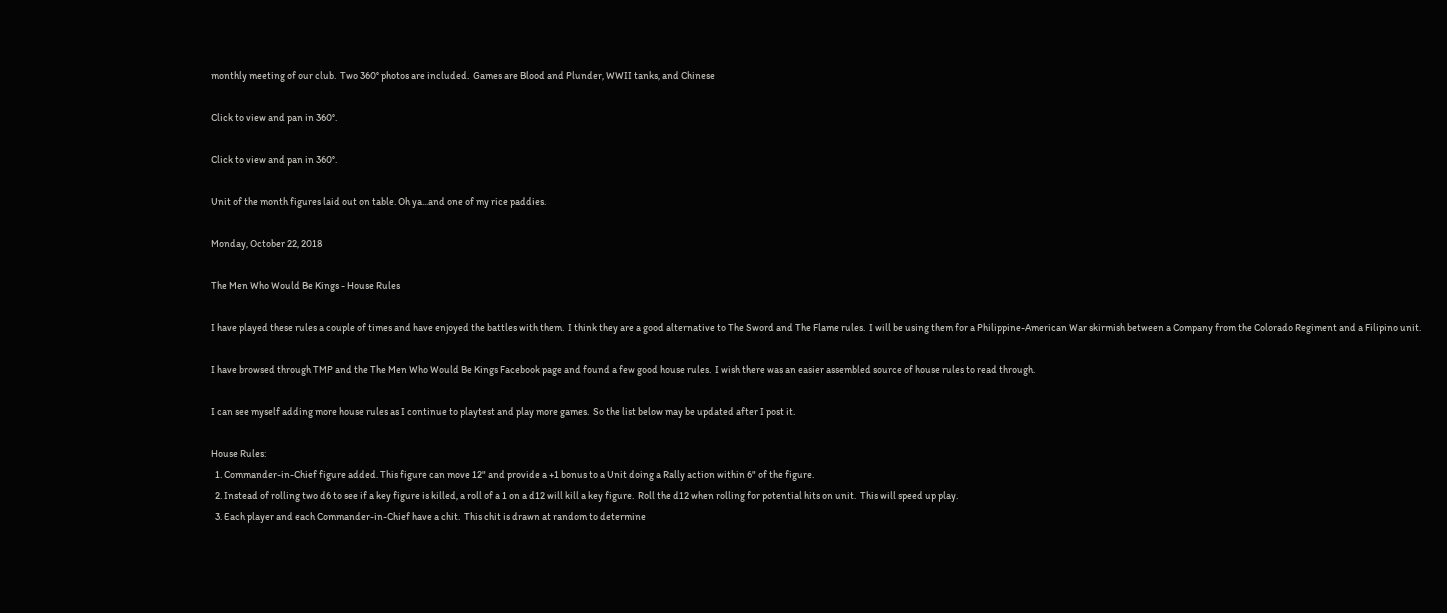monthly meeting of our club.  Two 360° photos are included.  Games are Blood and Plunder, WWII tanks, and Chinese

Click to view and pan in 360°.

Click to view and pan in 360°.

Unit of the month figures laid out on table. Oh ya...and one of my rice paddies.

Monday, October 22, 2018

The Men Who Would Be Kings - House Rules

I have played these rules a couple of times and have enjoyed the battles with them.  I think they are a good alternative to The Sword and The Flame rules.  I will be using them for a Philippine-American War skirmish between a Company from the Colorado Regiment and a Filipino unit.

I have browsed through TMP and the The Men Who Would Be Kings Facebook page and found a few good house rules.  I wish there was an easier assembled source of house rules to read through.

I can see myself adding more house rules as I continue to playtest and play more games.  So the list below may be updated after I post it.

House Rules:
  1. Commander-in-Chief figure added. This figure can move 12" and provide a +1 bonus to a Unit doing a Rally action within 6" of the figure.
  2. Instead of rolling two d6 to see if a key figure is killed, a roll of a 1 on a d12 will kill a key figure.  Roll the d12 when rolling for potential hits on unit.  This will speed up play.
  3. Each player and each Commander-in-Chief have a chit.  This chit is drawn at random to determine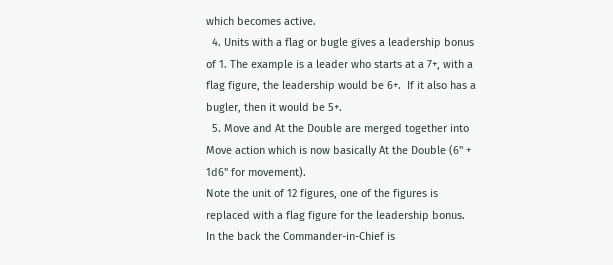which becomes active.
  4. Units with a flag or bugle gives a leadership bonus of 1. The example is a leader who starts at a 7+, with a flag figure, the leadership would be 6+.  If it also has a bugler, then it would be 5+.
  5. Move and At the Double are merged together into Move action which is now basically At the Double (6" + 1d6" for movement).
Note the unit of 12 figures, one of the figures is replaced with a flag figure for the leadership bonus.
In the back the Commander-in-Chief is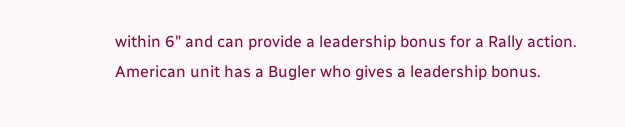within 6" and can provide a leadership bonus for a Rally action.
American unit has a Bugler who gives a leadership bonus.